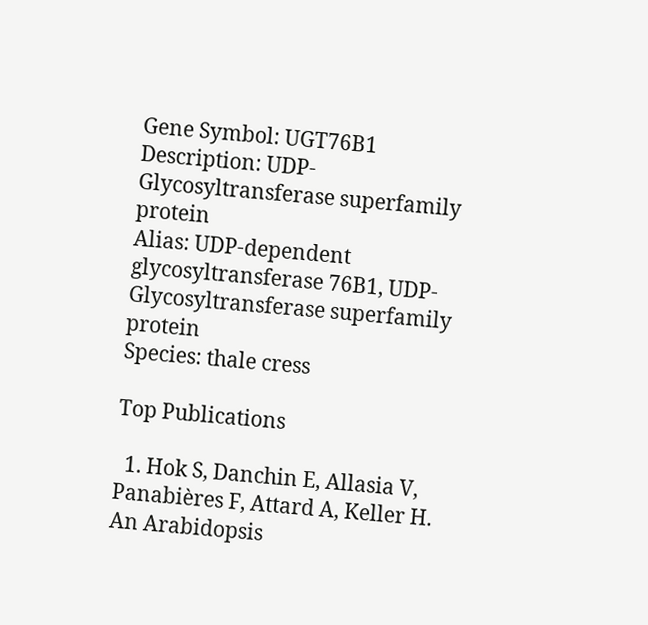Gene Symbol: UGT76B1
Description: UDP-Glycosyltransferase superfamily protein
Alias: UDP-dependent glycosyltransferase 76B1, UDP-Glycosyltransferase superfamily protein
Species: thale cress

Top Publications

  1. Hok S, Danchin E, Allasia V, Panabières F, Attard A, Keller H. An Arabidopsis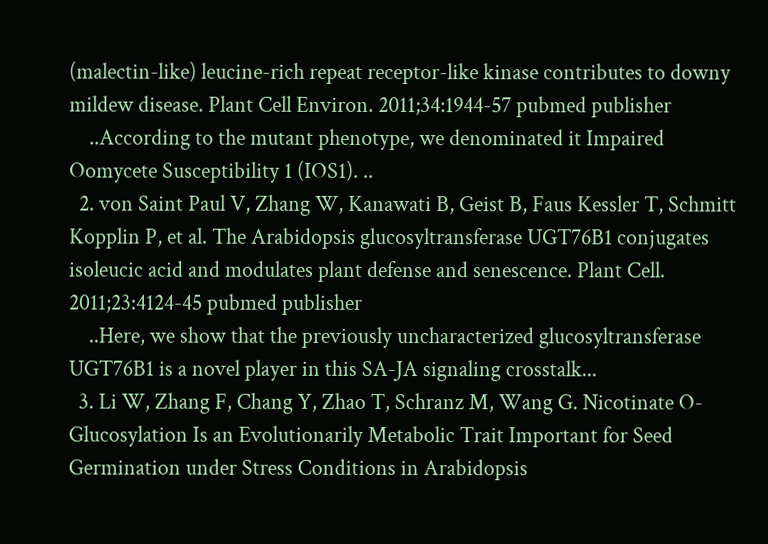(malectin-like) leucine-rich repeat receptor-like kinase contributes to downy mildew disease. Plant Cell Environ. 2011;34:1944-57 pubmed publisher
    ..According to the mutant phenotype, we denominated it Impaired Oomycete Susceptibility 1 (IOS1). ..
  2. von Saint Paul V, Zhang W, Kanawati B, Geist B, Faus Kessler T, Schmitt Kopplin P, et al. The Arabidopsis glucosyltransferase UGT76B1 conjugates isoleucic acid and modulates plant defense and senescence. Plant Cell. 2011;23:4124-45 pubmed publisher
    ..Here, we show that the previously uncharacterized glucosyltransferase UGT76B1 is a novel player in this SA-JA signaling crosstalk...
  3. Li W, Zhang F, Chang Y, Zhao T, Schranz M, Wang G. Nicotinate O-Glucosylation Is an Evolutionarily Metabolic Trait Important for Seed Germination under Stress Conditions in Arabidopsis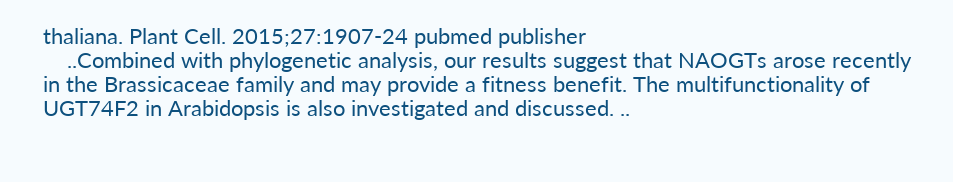thaliana. Plant Cell. 2015;27:1907-24 pubmed publisher
    ..Combined with phylogenetic analysis, our results suggest that NAOGTs arose recently in the Brassicaceae family and may provide a fitness benefit. The multifunctionality of UGT74F2 in Arabidopsis is also investigated and discussed. ..